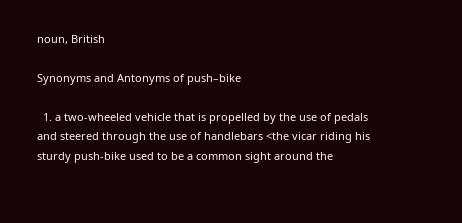noun, British

Synonyms and Antonyms of push–bike

  1. a two-wheeled vehicle that is propelled by the use of pedals and steered through the use of handlebars <the vicar riding his sturdy push-bike used to be a common sight around the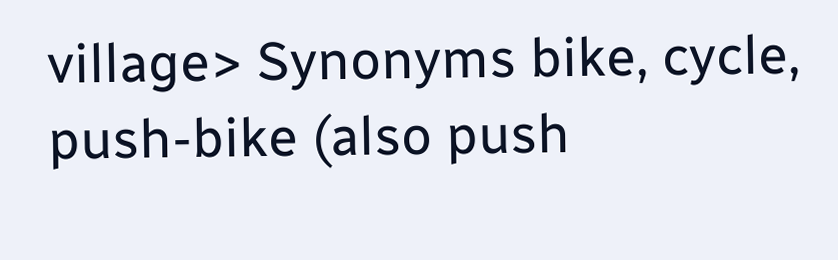village> Synonyms bike, cycle, push-bike (also push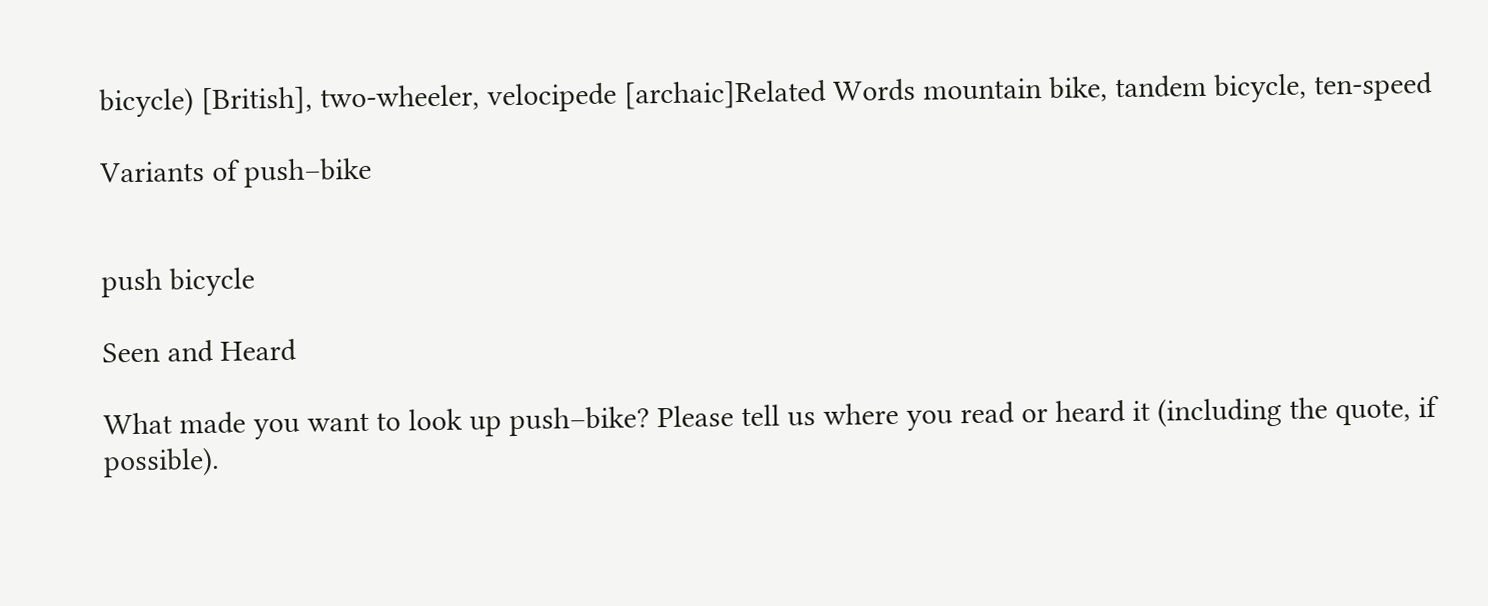bicycle) [British], two-wheeler, velocipede [archaic]Related Words mountain bike, tandem bicycle, ten-speed

Variants of push–bike


push bicycle

Seen and Heard

What made you want to look up push–bike? Please tell us where you read or heard it (including the quote, if possible).